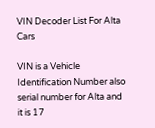VIN Decoder List For Alta Cars

VIN is a Vehicle Identification Number also serial number for Alta and it is 17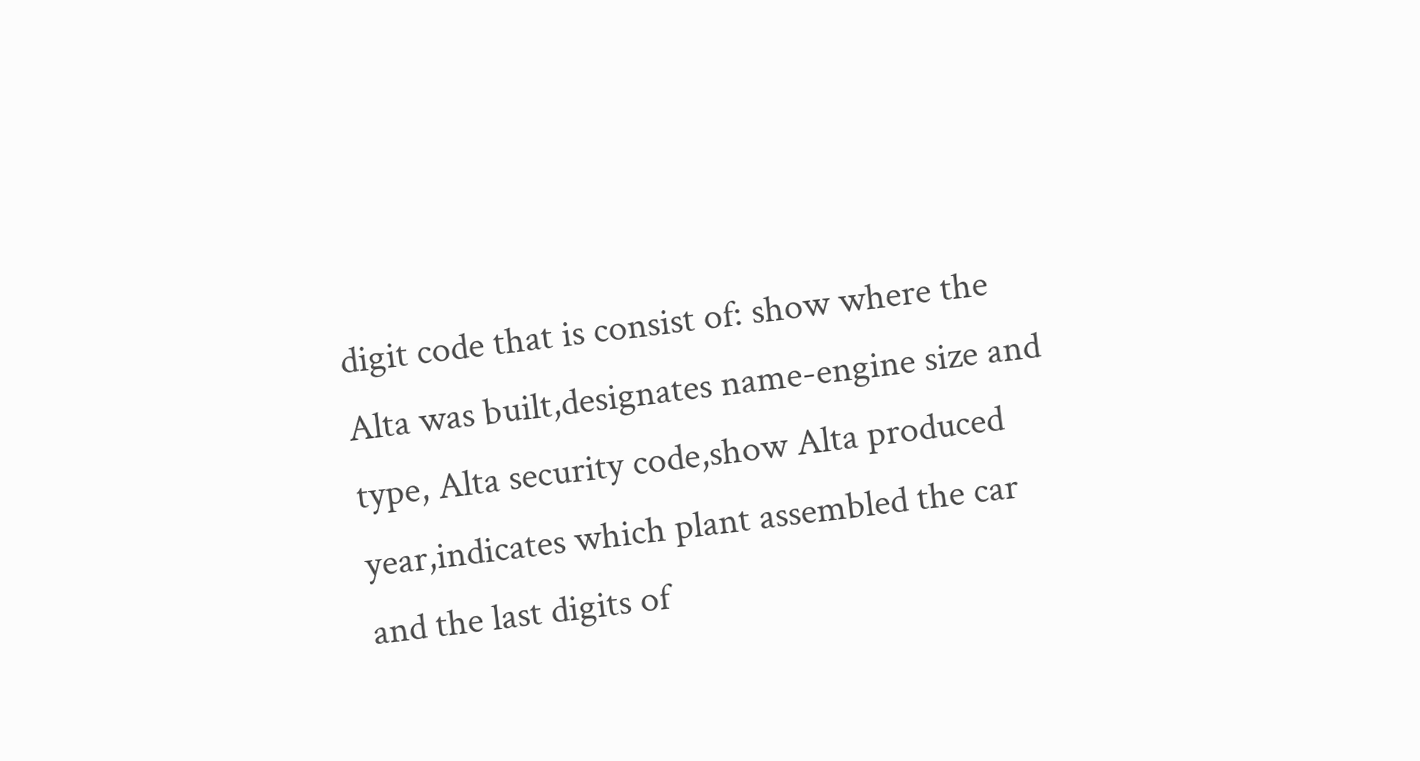digit code that is consist of: show where the Alta was built,designates name-engine size and type, Alta security code,show Alta produced year,indicates which plant assembled the car and the last digits of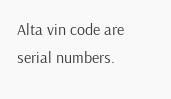Alta vin code are serial numbers.